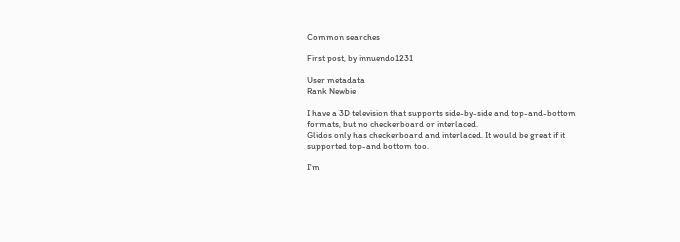Common searches

First post, by innuendo1231

User metadata
Rank Newbie

I have a 3D television that supports side-by-side and top-and-bottom formats, but no checkerboard or interlaced.
Glidos only has checkerboard and interlaced. It would be great if it supported top-and bottom too.

I'm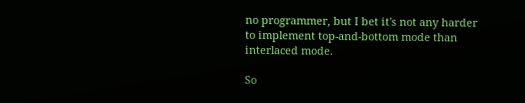no programmer, but I bet it's not any harder to implement top-and-bottom mode than interlaced mode.

So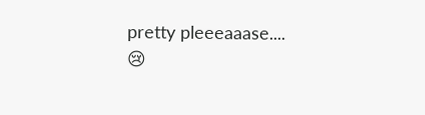pretty pleeeaaase.... 😢